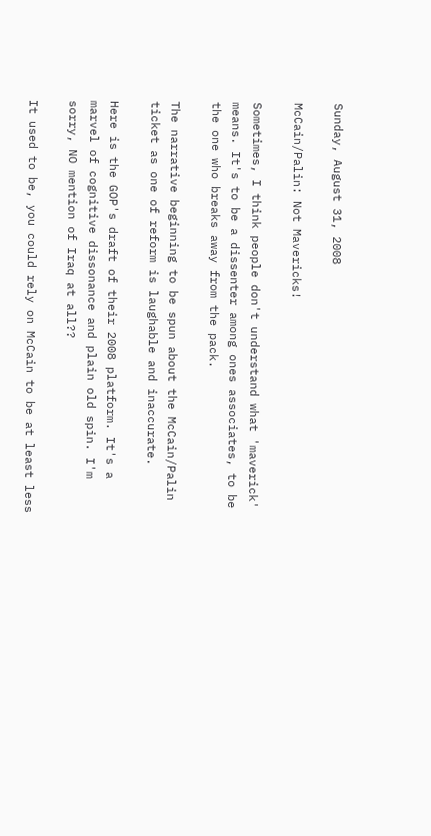Sunday, August 31, 2008

McCain/Palin: Not Mavericks!

Sometimes, I think people don't understand what 'maverick' means. It's to be a dissenter among ones associates, to be the one who breaks away from the pack.

The narrative beginning to be spun about the McCain/Palin ticket as one of reform is laughable and inaccurate.

Here is the GOP's draft of their 2008 platform. It's a marvel of cognitive dissonance and plain old spin. I'm sorry, NO mention of Iraq at all??

It used to be, you could rely on McCain to be at least less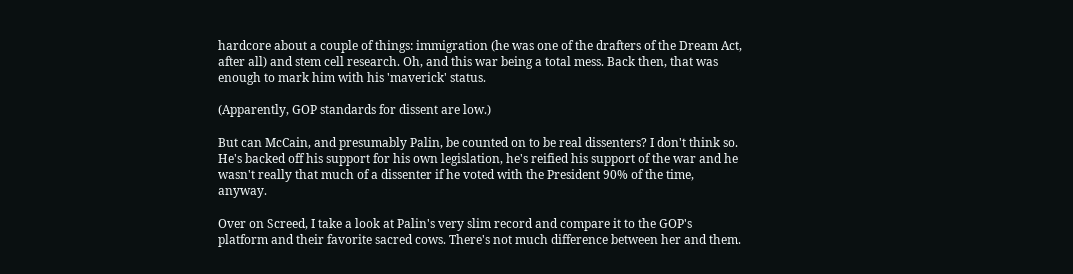hardcore about a couple of things: immigration (he was one of the drafters of the Dream Act, after all) and stem cell research. Oh, and this war being a total mess. Back then, that was enough to mark him with his 'maverick' status.

(Apparently, GOP standards for dissent are low.)

But can McCain, and presumably Palin, be counted on to be real dissenters? I don't think so. He's backed off his support for his own legislation, he's reified his support of the war and he wasn't really that much of a dissenter if he voted with the President 90% of the time, anyway.

Over on Screed, I take a look at Palin's very slim record and compare it to the GOP's platform and their favorite sacred cows. There's not much difference between her and them.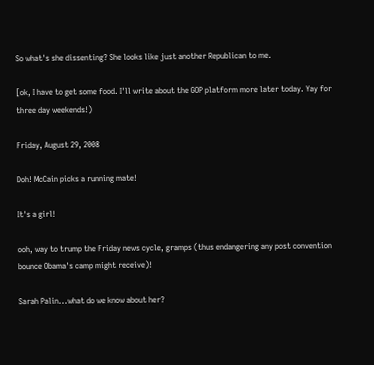So what's she dissenting? She looks like just another Republican to me.

[ok, I have to get some food. I'll write about the GOP platform more later today. Yay for three day weekends!)

Friday, August 29, 2008

Doh! McCain picks a running mate!

It's a girl!

ooh, way to trump the Friday news cycle, gramps (thus endangering any post convention bounce Obama's camp might receive)!

Sarah Palin...what do we know about her?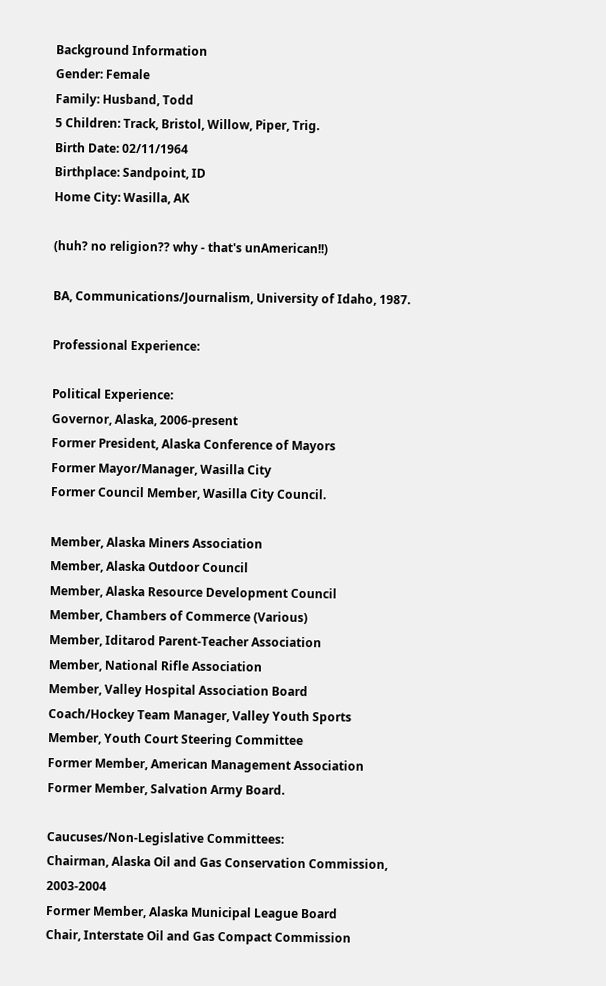Background Information
Gender: Female
Family: Husband, Todd
5 Children: Track, Bristol, Willow, Piper, Trig.
Birth Date: 02/11/1964
Birthplace: Sandpoint, ID
Home City: Wasilla, AK

(huh? no religion?? why - that's unAmerican!!)

BA, Communications/Journalism, University of Idaho, 1987.

Professional Experience:

Political Experience:
Governor, Alaska, 2006-present
Former President, Alaska Conference of Mayors
Former Mayor/Manager, Wasilla City
Former Council Member, Wasilla City Council.

Member, Alaska Miners Association
Member, Alaska Outdoor Council
Member, Alaska Resource Development Council
Member, Chambers of Commerce (Various)
Member, Iditarod Parent-Teacher Association
Member, National Rifle Association
Member, Valley Hospital Association Board
Coach/Hockey Team Manager, Valley Youth Sports
Member, Youth Court Steering Committee
Former Member, American Management Association
Former Member, Salvation Army Board.

Caucuses/Non-Legislative Committees:
Chairman, Alaska Oil and Gas Conservation Commission, 2003-2004
Former Member, Alaska Municipal League Board
Chair, Interstate Oil and Gas Compact Commission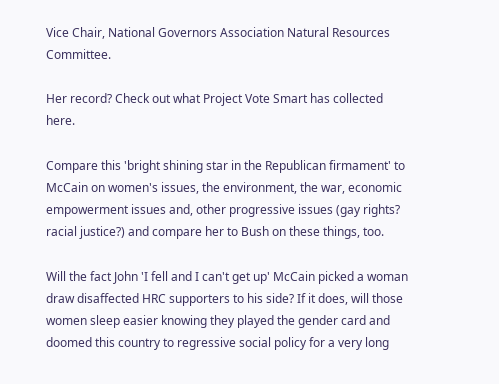Vice Chair, National Governors Association Natural Resources Committee.

Her record? Check out what Project Vote Smart has collected here.

Compare this 'bright shining star in the Republican firmament' to McCain on women's issues, the environment, the war, economic empowerment issues and, other progressive issues (gay rights? racial justice?) and compare her to Bush on these things, too.

Will the fact John 'I fell and I can't get up' McCain picked a woman draw disaffected HRC supporters to his side? If it does, will those women sleep easier knowing they played the gender card and doomed this country to regressive social policy for a very long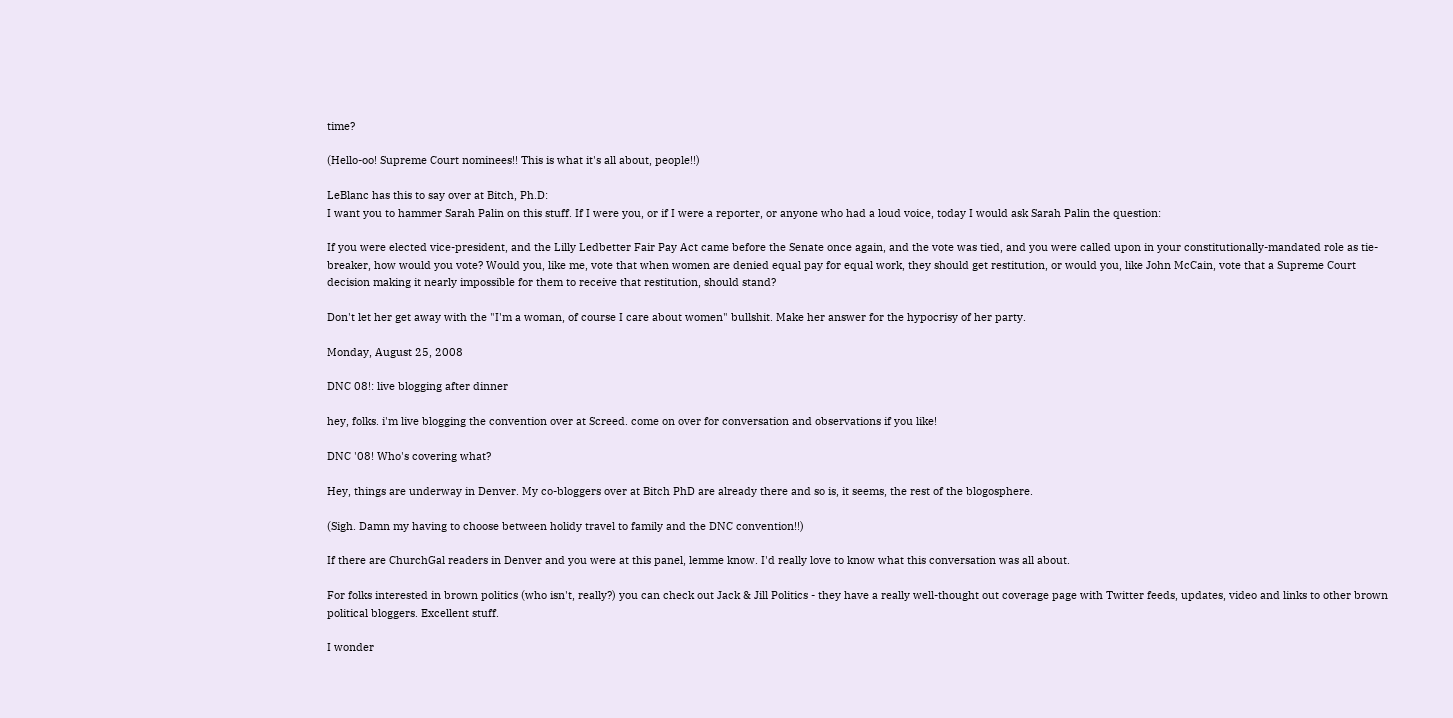time?

(Hello-oo! Supreme Court nominees!! This is what it's all about, people!!)

LeBlanc has this to say over at Bitch, Ph.D:
I want you to hammer Sarah Palin on this stuff. If I were you, or if I were a reporter, or anyone who had a loud voice, today I would ask Sarah Palin the question:

If you were elected vice-president, and the Lilly Ledbetter Fair Pay Act came before the Senate once again, and the vote was tied, and you were called upon in your constitutionally-mandated role as tie-breaker, how would you vote? Would you, like me, vote that when women are denied equal pay for equal work, they should get restitution, or would you, like John McCain, vote that a Supreme Court decision making it nearly impossible for them to receive that restitution, should stand?

Don't let her get away with the "I'm a woman, of course I care about women" bullshit. Make her answer for the hypocrisy of her party.

Monday, August 25, 2008

DNC 08!: live blogging after dinner

hey, folks. i'm live blogging the convention over at Screed. come on over for conversation and observations if you like!

DNC '08! Who's covering what?

Hey, things are underway in Denver. My co-bloggers over at Bitch PhD are already there and so is, it seems, the rest of the blogosphere.

(Sigh. Damn my having to choose between holidy travel to family and the DNC convention!!)

If there are ChurchGal readers in Denver and you were at this panel, lemme know. I'd really love to know what this conversation was all about.

For folks interested in brown politics (who isn't, really?) you can check out Jack & Jill Politics - they have a really well-thought out coverage page with Twitter feeds, updates, video and links to other brown political bloggers. Excellent stuff.

I wonder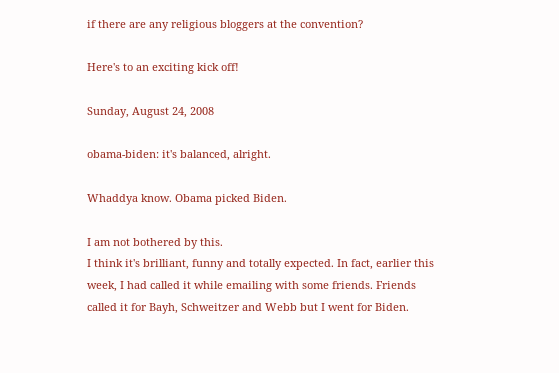if there are any religious bloggers at the convention?

Here's to an exciting kick off!

Sunday, August 24, 2008

obama-biden: it's balanced, alright.

Whaddya know. Obama picked Biden.

I am not bothered by this.
I think it's brilliant, funny and totally expected. In fact, earlier this week, I had called it while emailing with some friends. Friends called it for Bayh, Schweitzer and Webb but I went for Biden.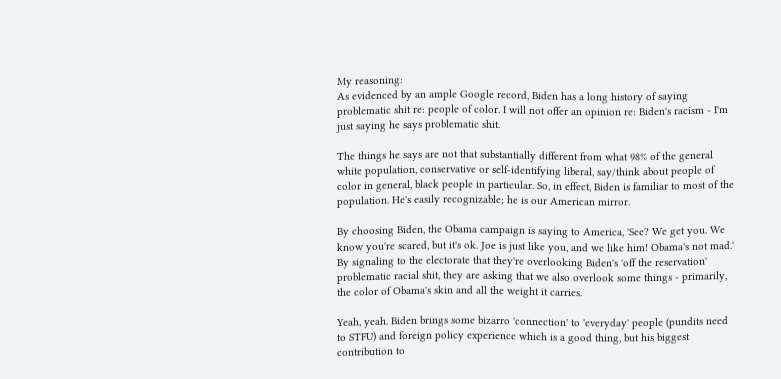My reasoning:
As evidenced by an ample Google record, Biden has a long history of saying problematic shit re: people of color. I will not offer an opinion re: Biden's racism - I'm just saying he says problematic shit.

The things he says are not that substantially different from what 98% of the general white population, conservative or self-identifying liberal, say/think about people of color in general, black people in particular. So, in effect, Biden is familiar to most of the population. He's easily recognizable; he is our American mirror.

By choosing Biden, the Obama campaign is saying to America, 'See? We get you. We know you're scared, but it's ok. Joe is just like you, and we like him! Obama's not mad.' By signaling to the electorate that they're overlooking Biden's 'off the reservation' problematic racial shit, they are asking that we also overlook some things - primarily, the color of Obama's skin and all the weight it carries.

Yeah, yeah. Biden brings some bizarro 'connection' to 'everyday' people (pundits need to STFU) and foreign policy experience which is a good thing, but his biggest contribution to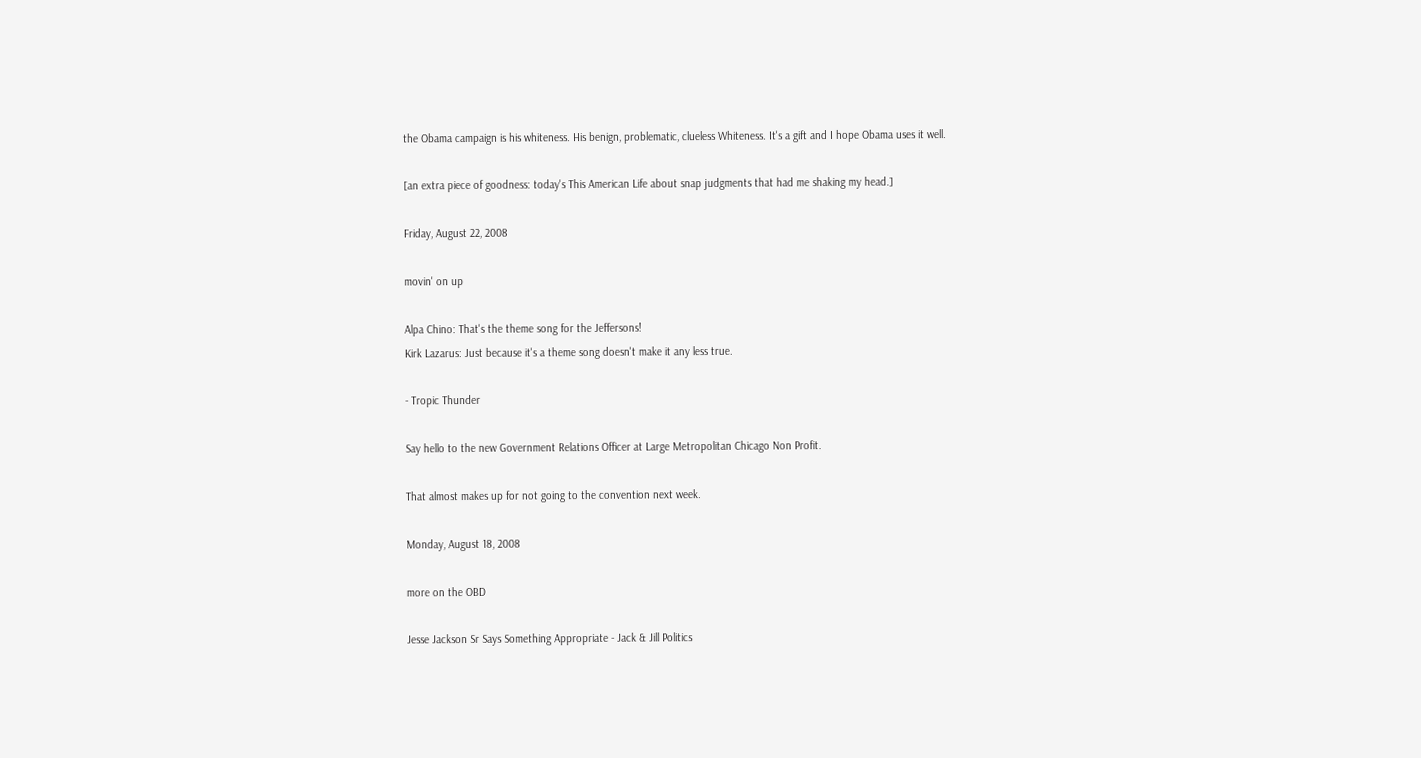the Obama campaign is his whiteness. His benign, problematic, clueless Whiteness. It's a gift and I hope Obama uses it well.

[an extra piece of goodness: today's This American Life about snap judgments that had me shaking my head.]

Friday, August 22, 2008

movin' on up

Alpa Chino: That's the theme song for the Jeffersons!
Kirk Lazarus: Just because it's a theme song doesn't make it any less true.

- Tropic Thunder

Say hello to the new Government Relations Officer at Large Metropolitan Chicago Non Profit.

That almost makes up for not going to the convention next week.

Monday, August 18, 2008

more on the OBD

Jesse Jackson Sr Says Something Appropriate - Jack & Jill Politics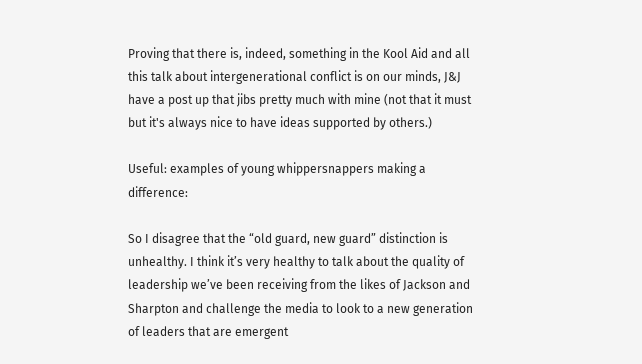Proving that there is, indeed, something in the Kool Aid and all this talk about intergenerational conflict is on our minds, J&J have a post up that jibs pretty much with mine (not that it must but it's always nice to have ideas supported by others.)

Useful: examples of young whippersnappers making a difference:

So I disagree that the “old guard, new guard” distinction is unhealthy. I think it’s very healthy to talk about the quality of leadership we’ve been receiving from the likes of Jackson and Sharpton and challenge the media to look to a new generation of leaders that are emergent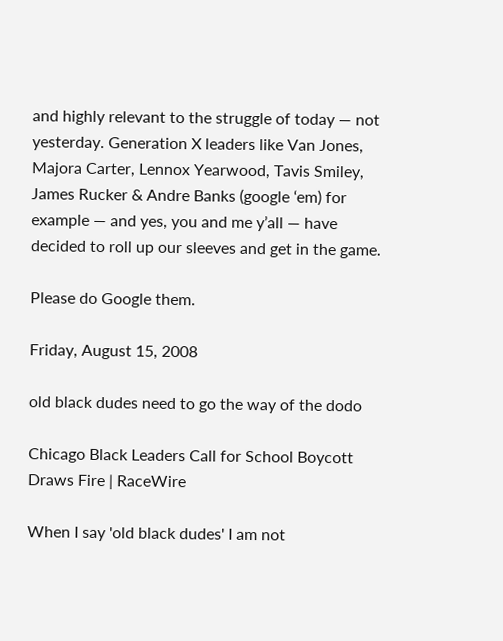and highly relevant to the struggle of today — not yesterday. Generation X leaders like Van Jones, Majora Carter, Lennox Yearwood, Tavis Smiley, James Rucker & Andre Banks (google ‘em) for example — and yes, you and me y’all — have decided to roll up our sleeves and get in the game.

Please do Google them.

Friday, August 15, 2008

old black dudes need to go the way of the dodo

Chicago Black Leaders Call for School Boycott Draws Fire | RaceWire

When I say 'old black dudes' I am not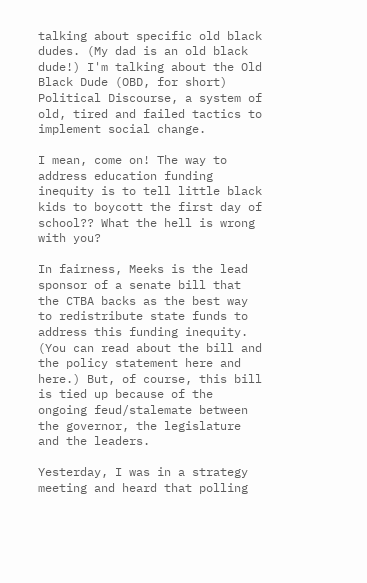talking about specific old black dudes. (My dad is an old black dude!) I'm talking about the Old Black Dude (OBD, for short) Political Discourse, a system of old, tired and failed tactics to implement social change.

I mean, come on! The way to address education funding inequity is to tell little black kids to boycott the first day of school?? What the hell is wrong with you?

In fairness, Meeks is the lead sponsor of a senate bill that the CTBA backs as the best way to redistribute state funds to address this funding inequity. (You can read about the bill and the policy statement here and here.) But, of course, this bill is tied up because of the ongoing feud/stalemate between the governor, the legislature and the leaders.

Yesterday, I was in a strategy meeting and heard that polling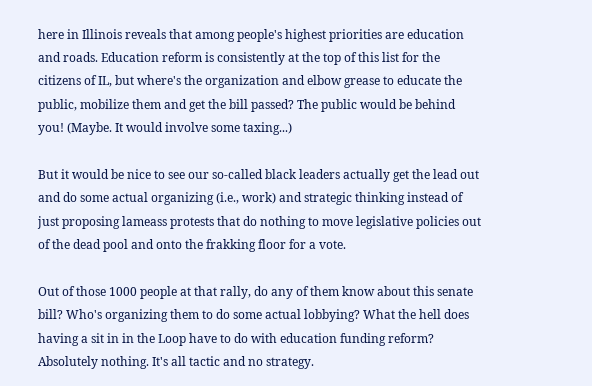here in Illinois reveals that among people's highest priorities are education and roads. Education reform is consistently at the top of this list for the citizens of IL, but where's the organization and elbow grease to educate the public, mobilize them and get the bill passed? The public would be behind you! (Maybe. It would involve some taxing...)

But it would be nice to see our so-called black leaders actually get the lead out and do some actual organizing (i.e., work) and strategic thinking instead of just proposing lameass protests that do nothing to move legislative policies out of the dead pool and onto the frakking floor for a vote.

Out of those 1000 people at that rally, do any of them know about this senate bill? Who's organizing them to do some actual lobbying? What the hell does having a sit in in the Loop have to do with education funding reform? Absolutely nothing. It's all tactic and no strategy.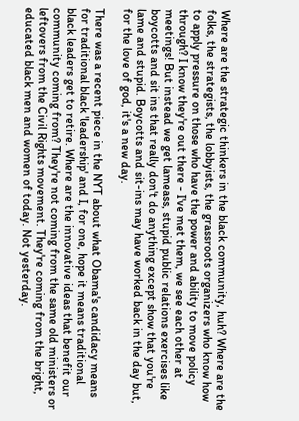Where are the strategic thinkers in the black community, huh? Where are the folks, the strategists, the lobbyists, the grassroots organizers who know how to apply pressure on those who have the power and ability to move policy through? I know they're out there - I've met them, we see each other at meetings! But instead we get lameass, stupid public relations exercises like boycotts and sit ins that really don't do anything except show that you're lame and stupid. Boycotts and sit-ins may have worked back in the day but, for the love of god, it's a new day.

There was a recent piece in the NYT about what Obama's candidacy means for traditional black 'leadership' and I, for one, hope it means traditional black leaders get to retire. Where are the innovative ideas that benefit our community coming from? They're not coming from the same old ministers or leftovers from the Civil Rights movement. They're coming from the bright, educated black men and women of today. Not yesterday.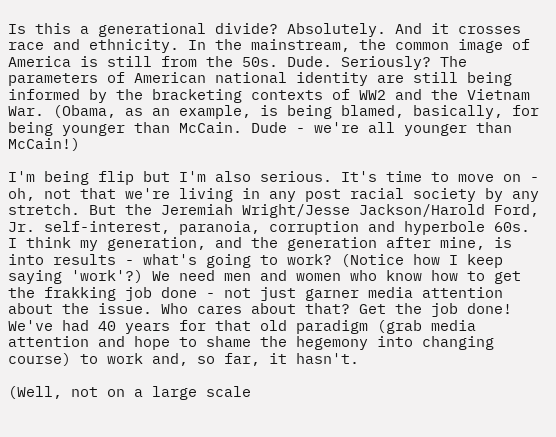Is this a generational divide? Absolutely. And it crosses race and ethnicity. In the mainstream, the common image of America is still from the 50s. Dude. Seriously? The parameters of American national identity are still being informed by the bracketing contexts of WW2 and the Vietnam War. (Obama, as an example, is being blamed, basically, for being younger than McCain. Dude - we're all younger than McCain!)

I'm being flip but I'm also serious. It's time to move on - oh, not that we're living in any post racial society by any stretch. But the Jeremiah Wright/Jesse Jackson/Harold Ford, Jr. self-interest, paranoia, corruption and hyperbole 60s. I think my generation, and the generation after mine, is into results - what's going to work? (Notice how I keep saying 'work'?) We need men and women who know how to get the frakking job done - not just garner media attention about the issue. Who cares about that? Get the job done! We've had 40 years for that old paradigm (grab media attention and hope to shame the hegemony into changing course) to work and, so far, it hasn't.

(Well, not on a large scale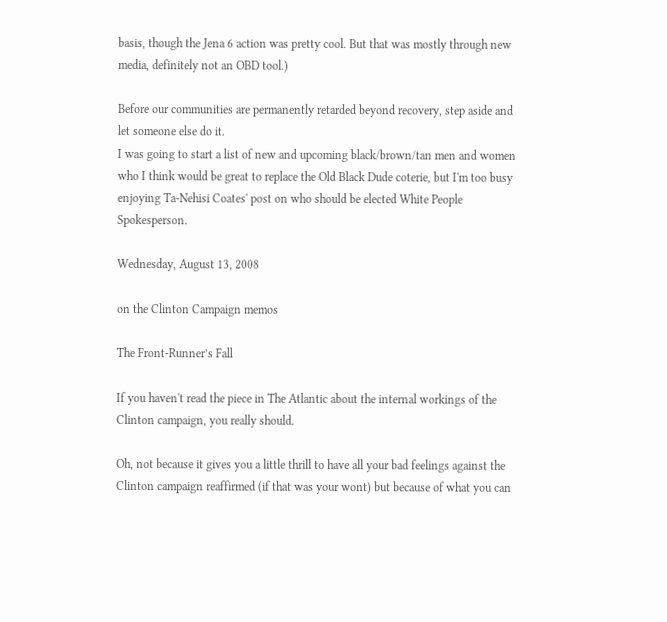basis, though the Jena 6 action was pretty cool. But that was mostly through new media, definitely not an OBD tool.)

Before our communities are permanently retarded beyond recovery, step aside and let someone else do it.
I was going to start a list of new and upcoming black/brown/tan men and women who I think would be great to replace the Old Black Dude coterie, but I'm too busy enjoying Ta-Nehisi Coates' post on who should be elected White People Spokesperson.

Wednesday, August 13, 2008

on the Clinton Campaign memos

The Front-Runner’s Fall

If you haven't read the piece in The Atlantic about the internal workings of the Clinton campaign, you really should.

Oh, not because it gives you a little thrill to have all your bad feelings against the Clinton campaign reaffirmed (if that was your wont) but because of what you can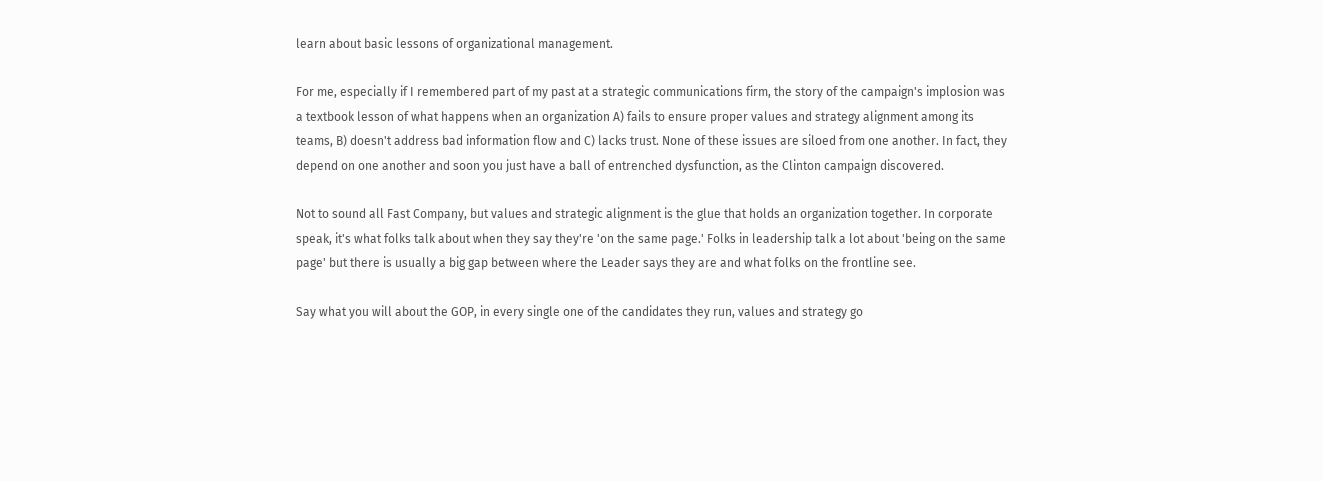learn about basic lessons of organizational management.

For me, especially if I remembered part of my past at a strategic communications firm, the story of the campaign's implosion was a textbook lesson of what happens when an organization A) fails to ensure proper values and strategy alignment among its teams, B) doesn't address bad information flow and C) lacks trust. None of these issues are siloed from one another. In fact, they depend on one another and soon you just have a ball of entrenched dysfunction, as the Clinton campaign discovered.

Not to sound all Fast Company, but values and strategic alignment is the glue that holds an organization together. In corporate speak, it's what folks talk about when they say they're 'on the same page.' Folks in leadership talk a lot about 'being on the same page' but there is usually a big gap between where the Leader says they are and what folks on the frontline see.

Say what you will about the GOP, in every single one of the candidates they run, values and strategy go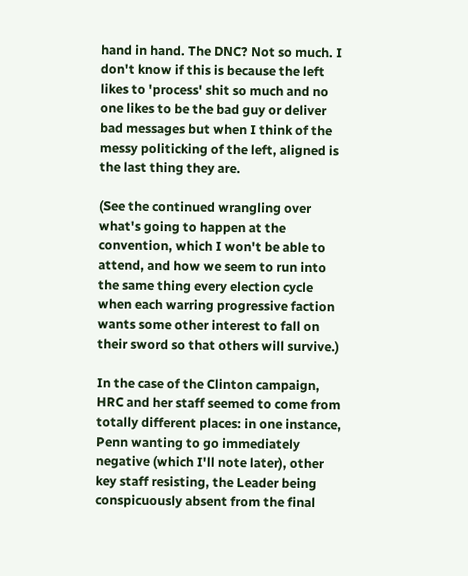hand in hand. The DNC? Not so much. I don't know if this is because the left likes to 'process' shit so much and no one likes to be the bad guy or deliver bad messages but when I think of the messy politicking of the left, aligned is the last thing they are.

(See the continued wrangling over what's going to happen at the convention, which I won't be able to attend, and how we seem to run into the same thing every election cycle when each warring progressive faction wants some other interest to fall on their sword so that others will survive.)

In the case of the Clinton campaign, HRC and her staff seemed to come from totally different places: in one instance, Penn wanting to go immediately negative (which I'll note later), other key staff resisting, the Leader being conspicuously absent from the final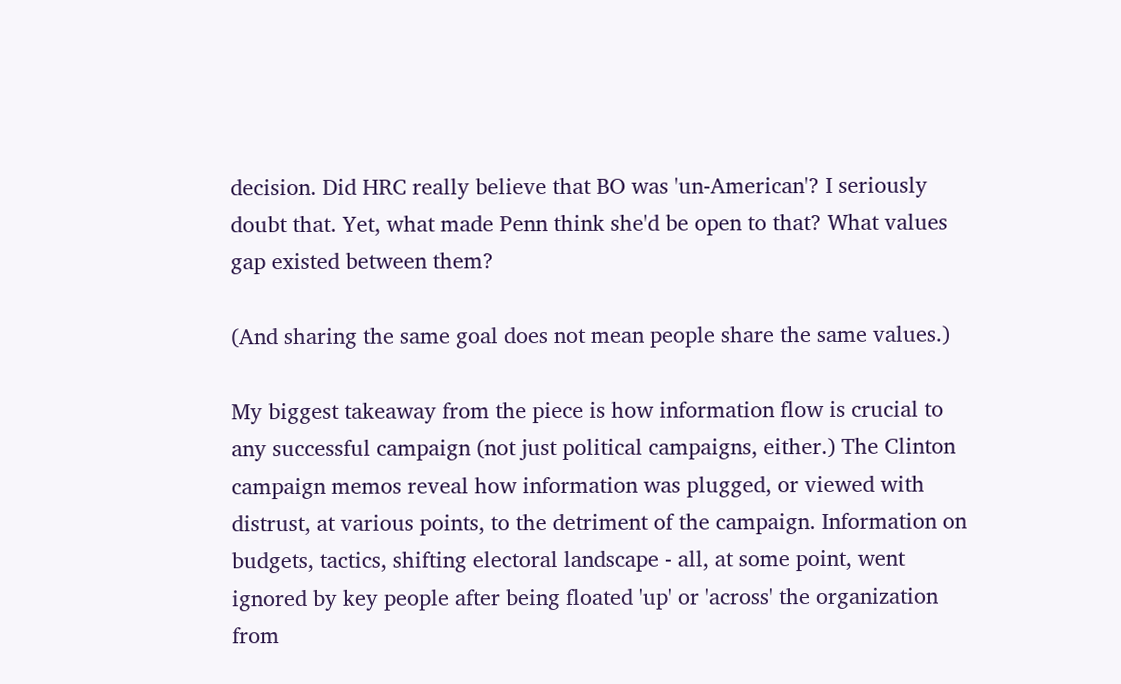decision. Did HRC really believe that BO was 'un-American'? I seriously doubt that. Yet, what made Penn think she'd be open to that? What values gap existed between them?

(And sharing the same goal does not mean people share the same values.)

My biggest takeaway from the piece is how information flow is crucial to any successful campaign (not just political campaigns, either.) The Clinton campaign memos reveal how information was plugged, or viewed with distrust, at various points, to the detriment of the campaign. Information on budgets, tactics, shifting electoral landscape - all, at some point, went ignored by key people after being floated 'up' or 'across' the organization from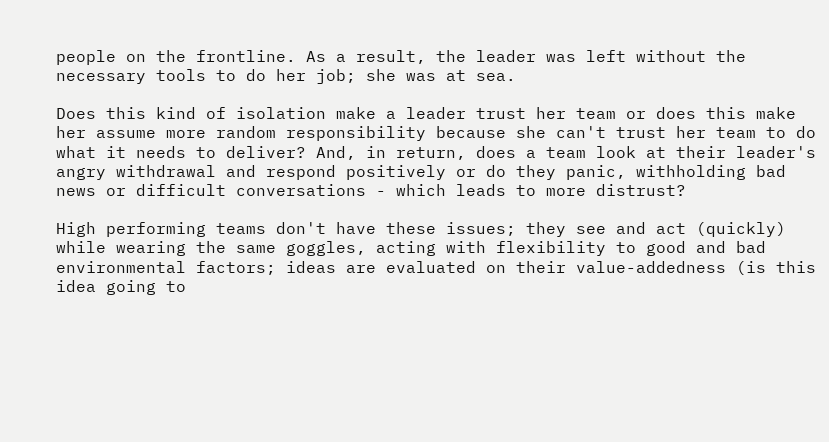people on the frontline. As a result, the leader was left without the necessary tools to do her job; she was at sea.

Does this kind of isolation make a leader trust her team or does this make her assume more random responsibility because she can't trust her team to do what it needs to deliver? And, in return, does a team look at their leader's angry withdrawal and respond positively or do they panic, withholding bad news or difficult conversations - which leads to more distrust?

High performing teams don't have these issues; they see and act (quickly) while wearing the same goggles, acting with flexibility to good and bad environmental factors; ideas are evaluated on their value-addedness (is this idea going to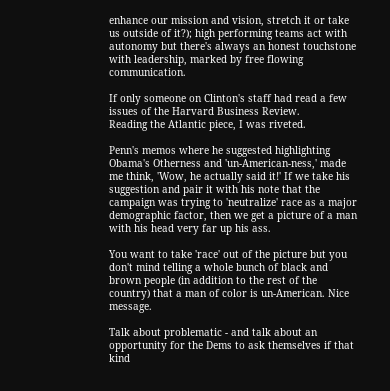enhance our mission and vision, stretch it or take us outside of it?); high performing teams act with autonomy but there's always an honest touchstone with leadership, marked by free flowing communication.

If only someone on Clinton's staff had read a few issues of the Harvard Business Review.
Reading the Atlantic piece, I was riveted.

Penn's memos where he suggested highlighting Obama's Otherness and 'un-American-ness,' made me think, 'Wow, he actually said it!' If we take his suggestion and pair it with his note that the campaign was trying to 'neutralize' race as a major demographic factor, then we get a picture of a man with his head very far up his ass.

You want to take 'race' out of the picture but you don't mind telling a whole bunch of black and brown people (in addition to the rest of the country) that a man of color is un-American. Nice message.

Talk about problematic - and talk about an opportunity for the Dems to ask themselves if that kind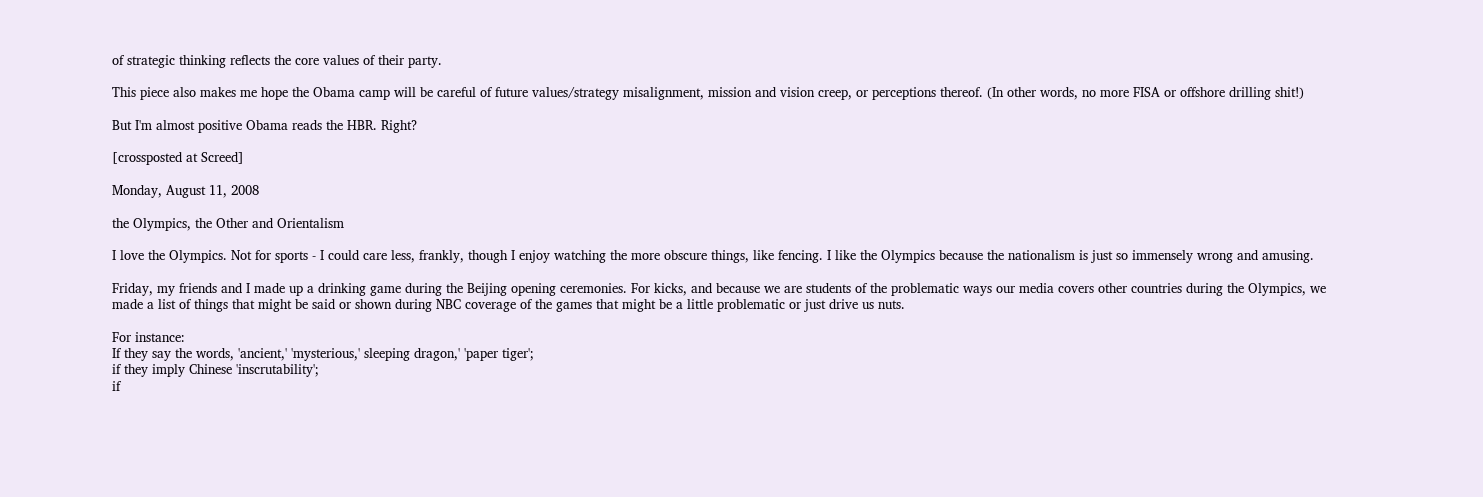of strategic thinking reflects the core values of their party.

This piece also makes me hope the Obama camp will be careful of future values/strategy misalignment, mission and vision creep, or perceptions thereof. (In other words, no more FISA or offshore drilling shit!)

But I'm almost positive Obama reads the HBR. Right?

[crossposted at Screed]

Monday, August 11, 2008

the Olympics, the Other and Orientalism

I love the Olympics. Not for sports - I could care less, frankly, though I enjoy watching the more obscure things, like fencing. I like the Olympics because the nationalism is just so immensely wrong and amusing.

Friday, my friends and I made up a drinking game during the Beijing opening ceremonies. For kicks, and because we are students of the problematic ways our media covers other countries during the Olympics, we made a list of things that might be said or shown during NBC coverage of the games that might be a little problematic or just drive us nuts.

For instance:
If they say the words, 'ancient,' 'mysterious,' sleeping dragon,' 'paper tiger';
if they imply Chinese 'inscrutability';
if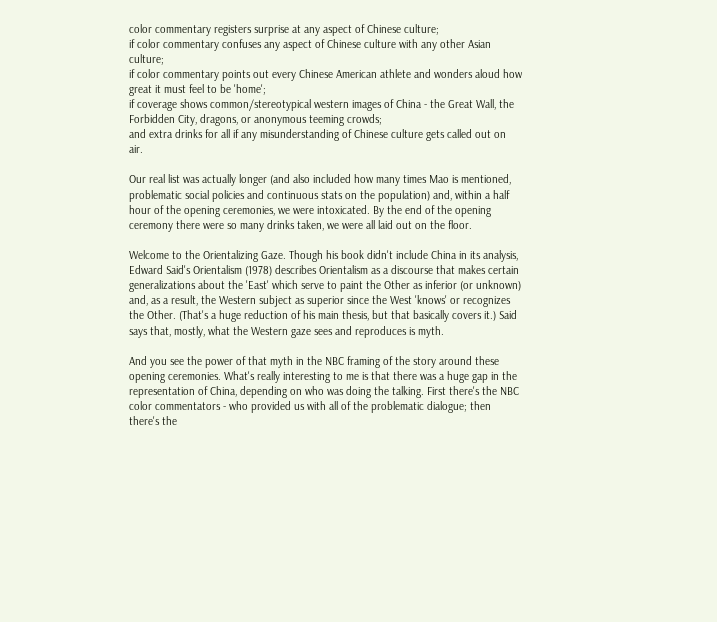color commentary registers surprise at any aspect of Chinese culture;
if color commentary confuses any aspect of Chinese culture with any other Asian culture;
if color commentary points out every Chinese American athlete and wonders aloud how great it must feel to be 'home';
if coverage shows common/stereotypical western images of China - the Great Wall, the Forbidden City, dragons, or anonymous teeming crowds;
and extra drinks for all if any misunderstanding of Chinese culture gets called out on air.

Our real list was actually longer (and also included how many times Mao is mentioned, problematic social policies and continuous stats on the population) and, within a half hour of the opening ceremonies, we were intoxicated. By the end of the opening ceremony there were so many drinks taken, we were all laid out on the floor.

Welcome to the Orientalizing Gaze. Though his book didn't include China in its analysis, Edward Said's Orientalism (1978) describes Orientalism as a discourse that makes certain generalizations about the 'East' which serve to paint the Other as inferior (or unknown) and, as a result, the Western subject as superior since the West 'knows' or recognizes the Other. (That's a huge reduction of his main thesis, but that basically covers it.) Said says that, mostly, what the Western gaze sees and reproduces is myth.

And you see the power of that myth in the NBC framing of the story around these opening ceremonies. What's really interesting to me is that there was a huge gap in the representation of China, depending on who was doing the talking. First there's the NBC color commentators - who provided us with all of the problematic dialogue; then there's the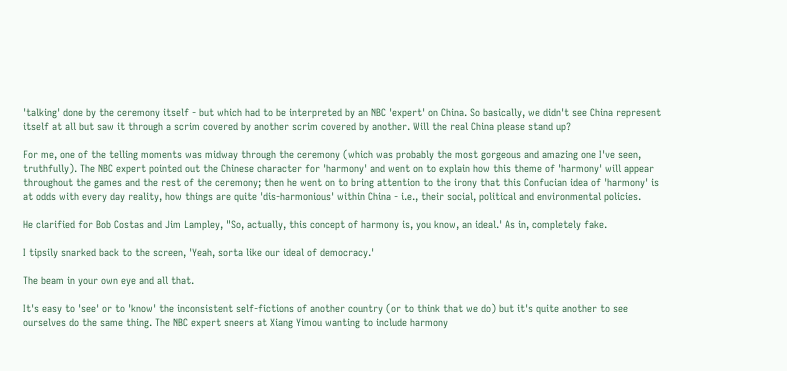'talking' done by the ceremony itself - but which had to be interpreted by an NBC 'expert' on China. So basically, we didn't see China represent itself at all but saw it through a scrim covered by another scrim covered by another. Will the real China please stand up?

For me, one of the telling moments was midway through the ceremony (which was probably the most gorgeous and amazing one I've seen, truthfully). The NBC expert pointed out the Chinese character for 'harmony' and went on to explain how this theme of 'harmony' will appear throughout the games and the rest of the ceremony; then he went on to bring attention to the irony that this Confucian idea of 'harmony' is at odds with every day reality, how things are quite 'dis-harmonious' within China - i.e., their social, political and environmental policies.

He clarified for Bob Costas and Jim Lampley, "So, actually, this concept of harmony is, you know, an ideal.' As in, completely fake.

I tipsily snarked back to the screen, 'Yeah, sorta like our ideal of democracy.'

The beam in your own eye and all that.

It's easy to 'see' or to 'know' the inconsistent self-fictions of another country (or to think that we do) but it's quite another to see ourselves do the same thing. The NBC expert sneers at Xiang Yimou wanting to include harmony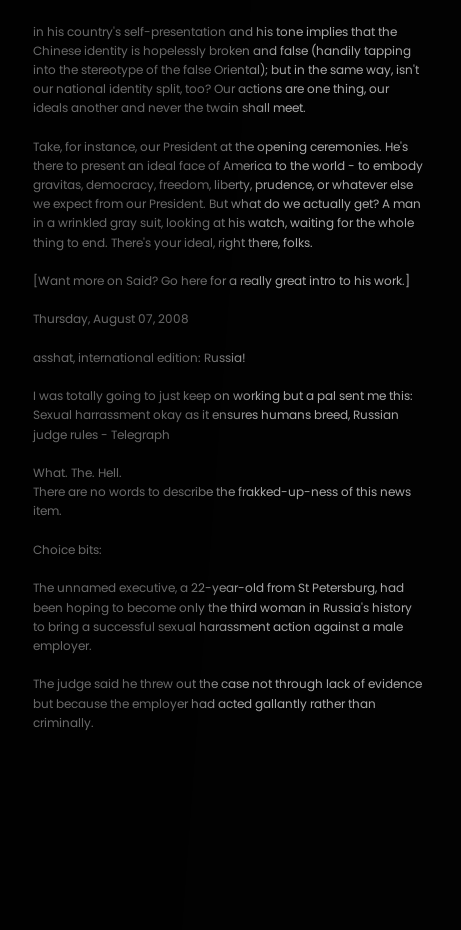in his country's self-presentation and his tone implies that the Chinese identity is hopelessly broken and false (handily tapping into the stereotype of the false Oriental); but in the same way, isn't our national identity split, too? Our actions are one thing, our ideals another and never the twain shall meet.

Take, for instance, our President at the opening ceremonies. He's there to present an ideal face of America to the world - to embody gravitas, democracy, freedom, liberty, prudence, or whatever else we expect from our President. But what do we actually get? A man in a wrinkled gray suit, looking at his watch, waiting for the whole thing to end. There's your ideal, right there, folks.

[Want more on Said? Go here for a really great intro to his work.]

Thursday, August 07, 2008

asshat, international edition: Russia!

I was totally going to just keep on working but a pal sent me this: Sexual harrassment okay as it ensures humans breed, Russian judge rules - Telegraph

What. The. Hell.
There are no words to describe the frakked-up-ness of this news item.

Choice bits:

The unnamed executive, a 22-year-old from St Petersburg, had been hoping to become only the third woman in Russia's history to bring a successful sexual harassment action against a male employer.

The judge said he threw out the case not through lack of evidence but because the employer had acted gallantly rather than criminally.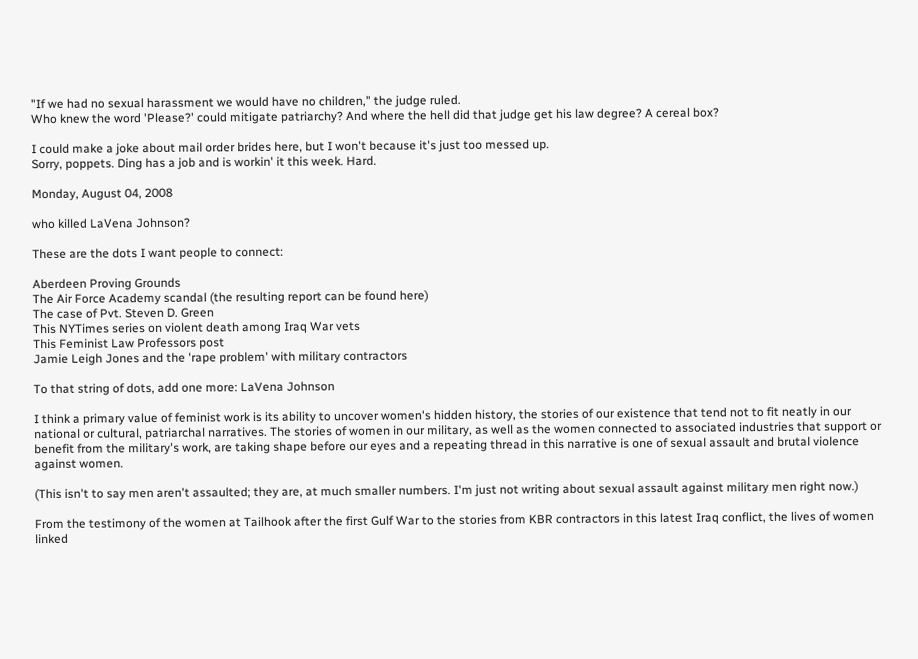"If we had no sexual harassment we would have no children," the judge ruled.
Who knew the word 'Please?' could mitigate patriarchy? And where the hell did that judge get his law degree? A cereal box?

I could make a joke about mail order brides here, but I won't because it's just too messed up.
Sorry, poppets. Ding has a job and is workin' it this week. Hard.

Monday, August 04, 2008

who killed LaVena Johnson?

These are the dots I want people to connect:

Aberdeen Proving Grounds
The Air Force Academy scandal (the resulting report can be found here)
The case of Pvt. Steven D. Green
This NYTimes series on violent death among Iraq War vets
This Feminist Law Professors post
Jamie Leigh Jones and the 'rape problem' with military contractors

To that string of dots, add one more: LaVena Johnson

I think a primary value of feminist work is its ability to uncover women's hidden history, the stories of our existence that tend not to fit neatly in our national or cultural, patriarchal narratives. The stories of women in our military, as well as the women connected to associated industries that support or benefit from the military's work, are taking shape before our eyes and a repeating thread in this narrative is one of sexual assault and brutal violence against women.

(This isn't to say men aren't assaulted; they are, at much smaller numbers. I'm just not writing about sexual assault against military men right now.)

From the testimony of the women at Tailhook after the first Gulf War to the stories from KBR contractors in this latest Iraq conflict, the lives of women linked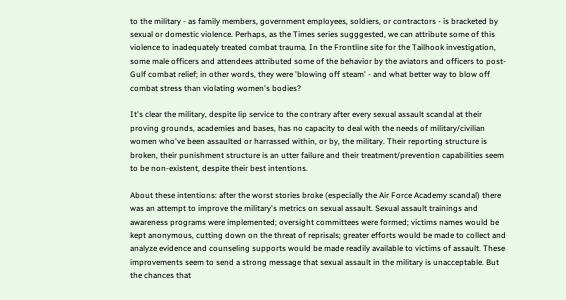to the military - as family members, government employees, soldiers, or contractors - is bracketed by sexual or domestic violence. Perhaps, as the Times series sugggested, we can attribute some of this violence to inadequately treated combat trauma. In the Frontline site for the Tailhook investigation, some male officers and attendees attributed some of the behavior by the aviators and officers to post-Gulf combat relief; in other words, they were 'blowing off steam' - and what better way to blow off combat stress than violating women's bodies?

It's clear the military, despite lip service to the contrary after every sexual assault scandal at their proving grounds, academies and bases, has no capacity to deal with the needs of military/civilian women who've been assaulted or harrassed within, or by, the military. Their reporting structure is broken, their punishment structure is an utter failure and their treatment/prevention capabilities seem to be non-existent, despite their best intentions.

About these intentions: after the worst stories broke (especially the Air Force Academy scandal) there was an attempt to improve the military's metrics on sexual assault. Sexual assault trainings and awareness programs were implemented; oversight committees were formed; victims names would be kept anonymous, cutting down on the threat of reprisals; greater efforts would be made to collect and analyze evidence and counseling supports would be made readily available to victims of assault. These improvements seem to send a strong message that sexual assault in the military is unacceptable. But the chances that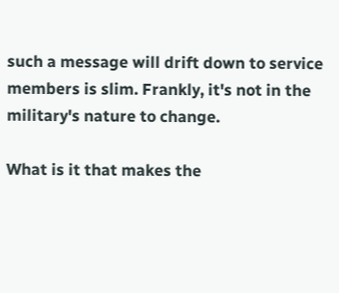such a message will drift down to service members is slim. Frankly, it's not in the military's nature to change.

What is it that makes the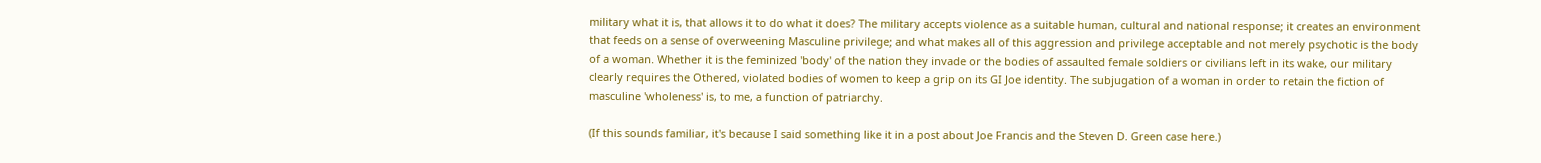military what it is, that allows it to do what it does? The military accepts violence as a suitable human, cultural and national response; it creates an environment that feeds on a sense of overweening Masculine privilege; and what makes all of this aggression and privilege acceptable and not merely psychotic is the body of a woman. Whether it is the feminized 'body' of the nation they invade or the bodies of assaulted female soldiers or civilians left in its wake, our military clearly requires the Othered, violated bodies of women to keep a grip on its GI Joe identity. The subjugation of a woman in order to retain the fiction of masculine 'wholeness' is, to me, a function of patriarchy.

(If this sounds familiar, it's because I said something like it in a post about Joe Francis and the Steven D. Green case here.)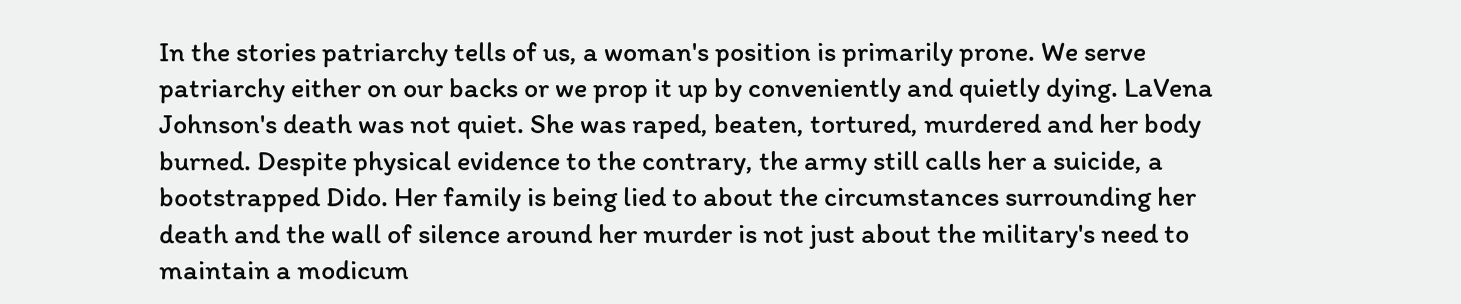In the stories patriarchy tells of us, a woman's position is primarily prone. We serve patriarchy either on our backs or we prop it up by conveniently and quietly dying. LaVena Johnson's death was not quiet. She was raped, beaten, tortured, murdered and her body burned. Despite physical evidence to the contrary, the army still calls her a suicide, a bootstrapped Dido. Her family is being lied to about the circumstances surrounding her death and the wall of silence around her murder is not just about the military's need to maintain a modicum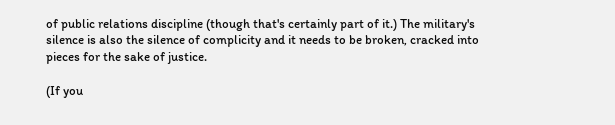of public relations discipline (though that's certainly part of it.) The military's silence is also the silence of complicity and it needs to be broken, cracked into pieces for the sake of justice.

(If you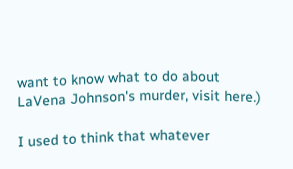want to know what to do about LaVena Johnson's murder, visit here.)

I used to think that whatever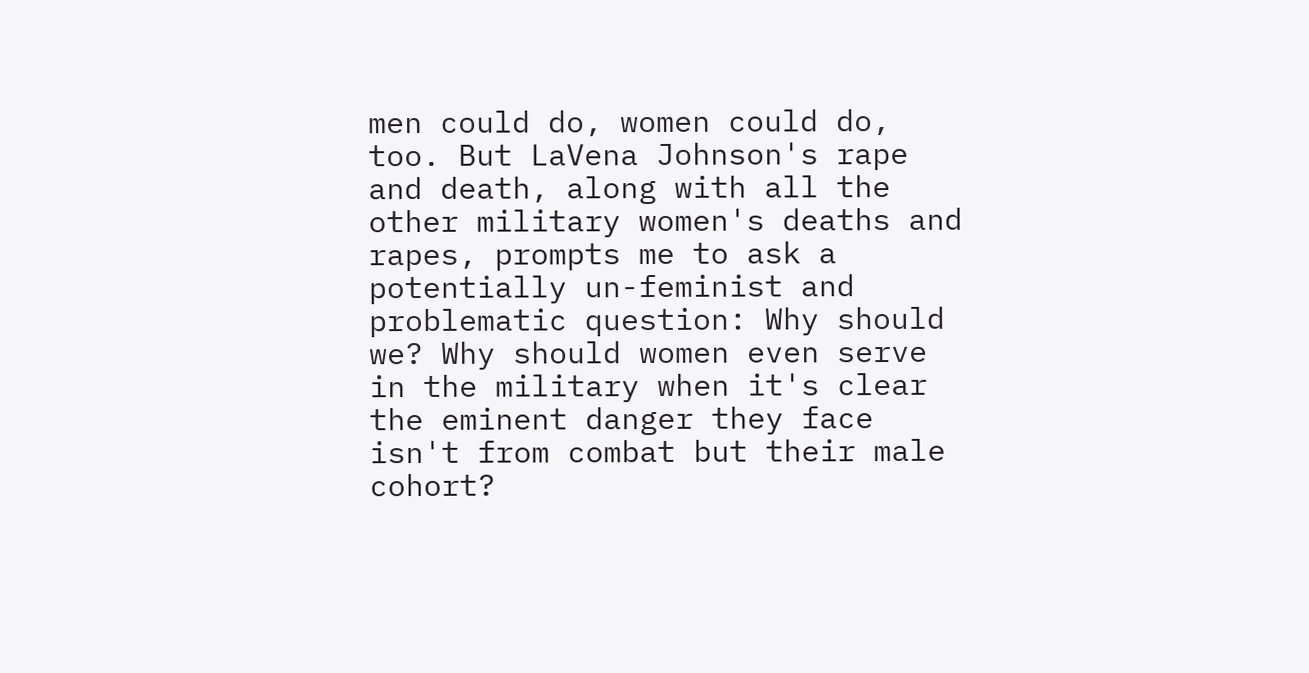men could do, women could do, too. But LaVena Johnson's rape and death, along with all the other military women's deaths and rapes, prompts me to ask a potentially un-feminist and problematic question: Why should we? Why should women even serve in the military when it's clear the eminent danger they face isn't from combat but their male cohort?